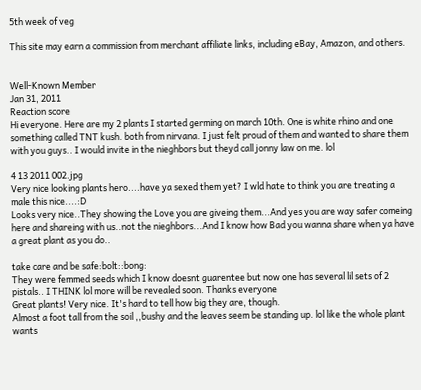5th week of veg

This site may earn a commission from merchant affiliate links, including eBay, Amazon, and others.


Well-Known Member
Jan 31, 2011
Reaction score
Hi everyone. Here are my 2 plants I started germing on march 10th. One is white rhino and one something called TNT kush. both from nirvana. I just felt proud of them and wanted to share them with you guys.. I would invite in the nieghbors but theyd call jonny law on me. lol

4 13 2011 002.jpg
Very nice looking plants hero....have ya sexed them yet? I wld hate to think you are treating a male this nice....:D
Looks very nice..They showing the Love you are giveing them...And yes you are way safer comeing here and shareing with us..not the nieghbors...And I know how Bad you wanna share when ya have a great plant as you do..

take care and be safe:bolt::bong:
They were femmed seeds which I know doesnt guarentee but now one has several lil sets of 2 pistals.. I THINK lol more will be revealed soon. Thanks everyone
Great plants! Very nice. It's hard to tell how big they are, though.
Almost a foot tall from the soil ,,bushy and the leaves seem be standing up. lol like the whole plant wants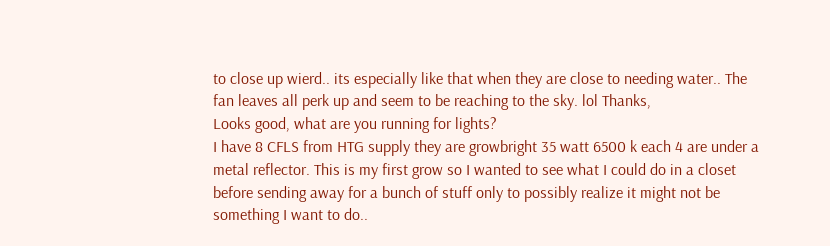to close up wierd.. its especially like that when they are close to needing water.. The fan leaves all perk up and seem to be reaching to the sky. lol Thanks,
Looks good, what are you running for lights?
I have 8 CFLS from HTG supply they are growbright 35 watt 6500 k each 4 are under a metal reflector. This is my first grow so I wanted to see what I could do in a closet before sending away for a bunch of stuff only to possibly realize it might not be something I want to do..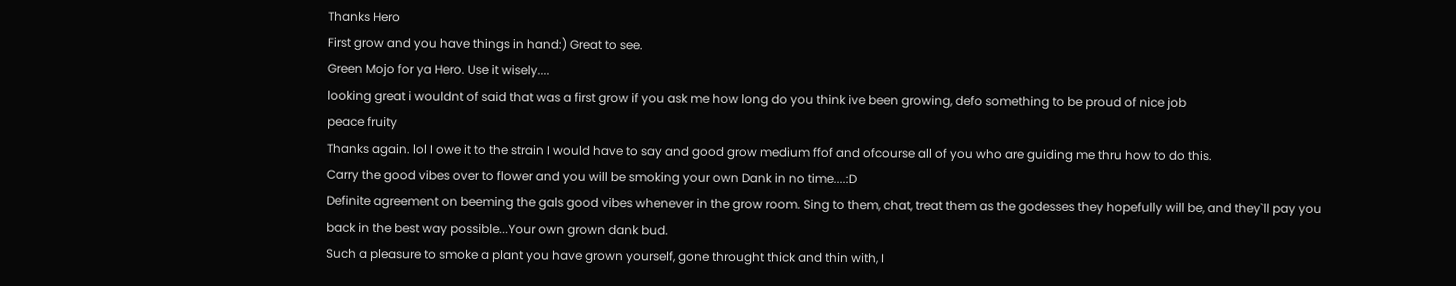Thanks Hero
First grow and you have things in hand:) Great to see.
Green Mojo for ya Hero. Use it wisely....
looking great i wouldnt of said that was a first grow if you ask me how long do you think ive been growing, defo something to be proud of nice job
peace fruity
Thanks again. lol I owe it to the strain I would have to say and good grow medium ffof and ofcourse all of you who are guiding me thru how to do this.
Carry the good vibes over to flower and you will be smoking your own Dank in no time....:D
Definite agreement on beeming the gals good vibes whenever in the grow room. Sing to them, chat, treat them as the godesses they hopefully will be, and they`ll pay you back in the best way possible...Your own grown dank bud.
Such a pleasure to smoke a plant you have grown yourself, gone throught thick and thin with, I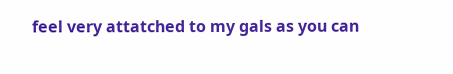feel very attatched to my gals as you can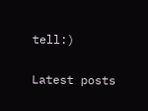tell:)

Latest posts